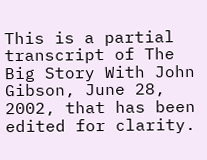This is a partial transcript of The Big Story With John Gibson, June 28, 2002, that has been edited for clarity.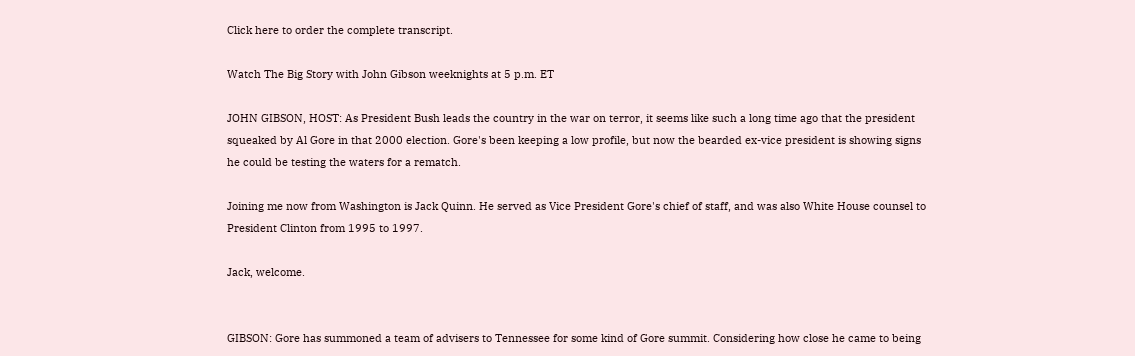Click here to order the complete transcript.

Watch The Big Story with John Gibson weeknights at 5 p.m. ET

JOHN GIBSON, HOST: As President Bush leads the country in the war on terror, it seems like such a long time ago that the president squeaked by Al Gore in that 2000 election. Gore's been keeping a low profile, but now the bearded ex-vice president is showing signs he could be testing the waters for a rematch.

Joining me now from Washington is Jack Quinn. He served as Vice President Gore's chief of staff, and was also White House counsel to President Clinton from 1995 to 1997.

Jack, welcome.


GIBSON: Gore has summoned a team of advisers to Tennessee for some kind of Gore summit. Considering how close he came to being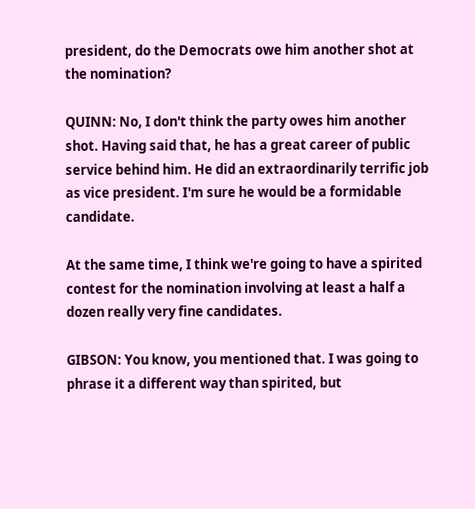president, do the Democrats owe him another shot at the nomination?

QUINN: No, I don't think the party owes him another shot. Having said that, he has a great career of public service behind him. He did an extraordinarily terrific job as vice president. I'm sure he would be a formidable candidate.

At the same time, I think we're going to have a spirited contest for the nomination involving at least a half a dozen really very fine candidates.

GIBSON: You know, you mentioned that. I was going to phrase it a different way than spirited, but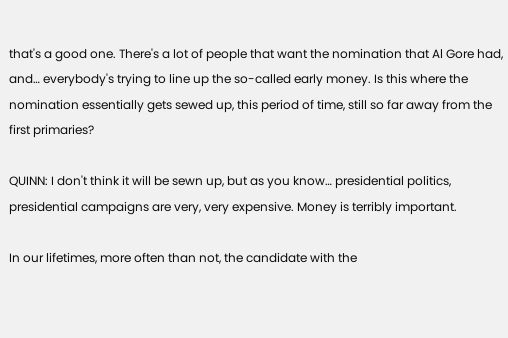that's a good one. There's a lot of people that want the nomination that Al Gore had, and… everybody's trying to line up the so-called early money. Is this where the nomination essentially gets sewed up, this period of time, still so far away from the first primaries?

QUINN: I don't think it will be sewn up, but as you know… presidential politics, presidential campaigns are very, very expensive. Money is terribly important.

In our lifetimes, more often than not, the candidate with the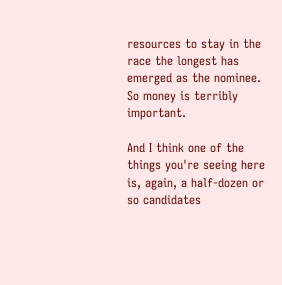resources to stay in the race the longest has emerged as the nominee. So money is terribly important.

And I think one of the things you're seeing here is, again, a half-dozen or so candidates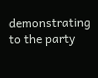demonstrating to the party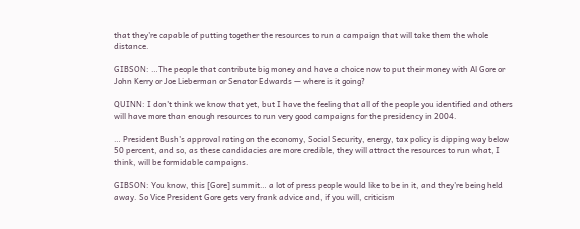that they're capable of putting together the resources to run a campaign that will take them the whole distance.

GIBSON: …The people that contribute big money and have a choice now to put their money with Al Gore or John Kerry or Joe Lieberman or Senator Edwards — where is it going?

QUINN: I don't think we know that yet, but I have the feeling that all of the people you identified and others will have more than enough resources to run very good campaigns for the presidency in 2004.

… President Bush's approval rating on the economy, Social Security, energy, tax policy is dipping way below 50 percent, and so, as these candidacies are more credible, they will attract the resources to run what, I think, will be formidable campaigns.

GIBSON: You know, this [Gore] summit… a lot of press people would like to be in it, and they're being held away. So Vice President Gore gets very frank advice and, if you will, criticism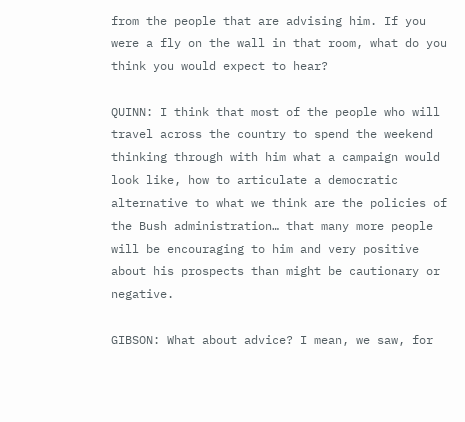from the people that are advising him. If you were a fly on the wall in that room, what do you think you would expect to hear?

QUINN: I think that most of the people who will travel across the country to spend the weekend thinking through with him what a campaign would look like, how to articulate a democratic alternative to what we think are the policies of the Bush administration… that many more people will be encouraging to him and very positive about his prospects than might be cautionary or negative.

GIBSON: What about advice? I mean, we saw, for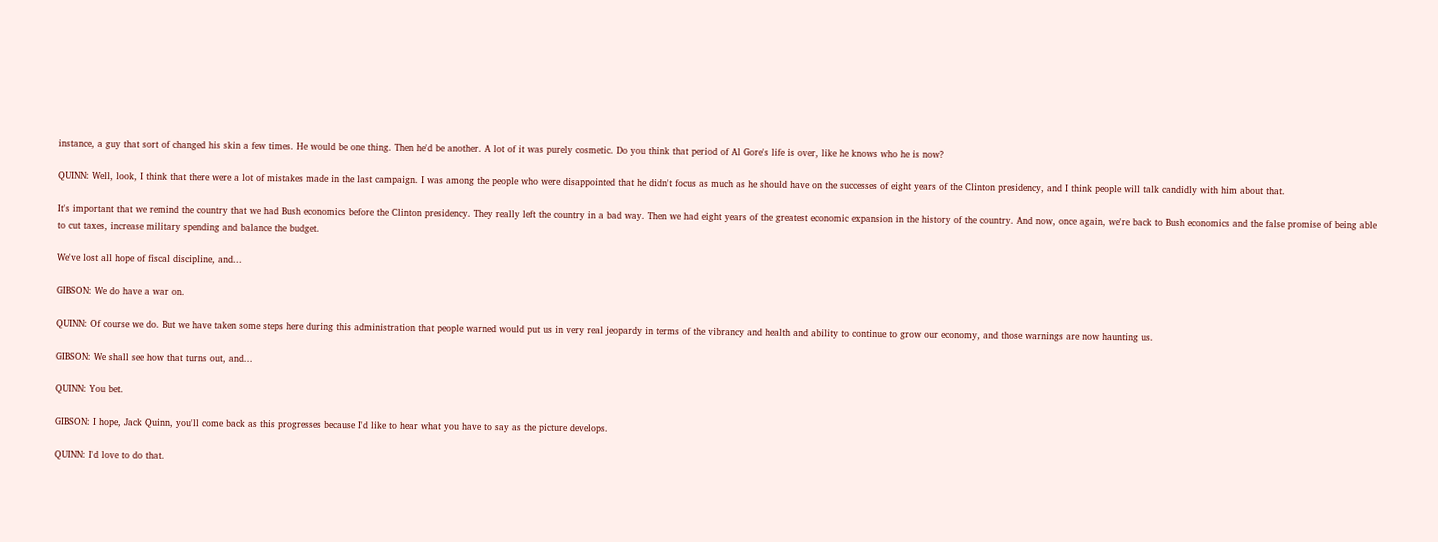instance, a guy that sort of changed his skin a few times. He would be one thing. Then he'd be another. A lot of it was purely cosmetic. Do you think that period of Al Gore's life is over, like he knows who he is now?

QUINN: Well, look, I think that there were a lot of mistakes made in the last campaign. I was among the people who were disappointed that he didn't focus as much as he should have on the successes of eight years of the Clinton presidency, and I think people will talk candidly with him about that.

It's important that we remind the country that we had Bush economics before the Clinton presidency. They really left the country in a bad way. Then we had eight years of the greatest economic expansion in the history of the country. And now, once again, we're back to Bush economics and the false promise of being able to cut taxes, increase military spending and balance the budget.

We've lost all hope of fiscal discipline, and...

GIBSON: We do have a war on.

QUINN: Of course we do. But we have taken some steps here during this administration that people warned would put us in very real jeopardy in terms of the vibrancy and health and ability to continue to grow our economy, and those warnings are now haunting us.

GIBSON: We shall see how that turns out, and...

QUINN: You bet.

GIBSON: I hope, Jack Quinn, you'll come back as this progresses because I'd like to hear what you have to say as the picture develops.

QUINN: I'd love to do that.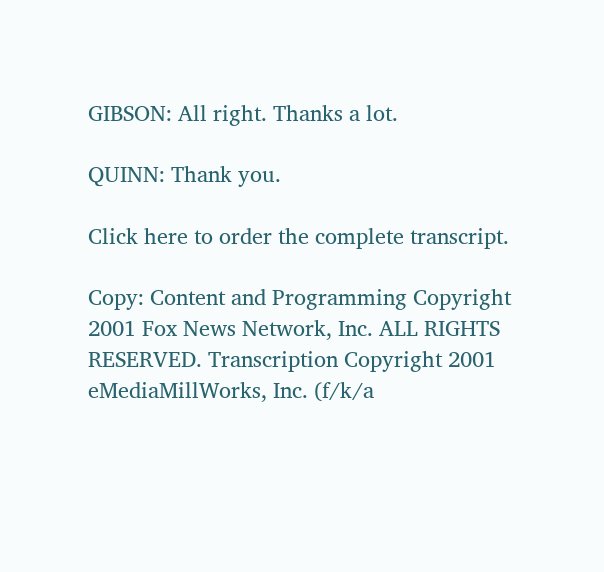GIBSON: All right. Thanks a lot.

QUINN: Thank you.

Click here to order the complete transcript.

Copy: Content and Programming Copyright 2001 Fox News Network, Inc. ALL RIGHTS RESERVED. Transcription Copyright 2001 eMediaMillWorks, Inc. (f/k/a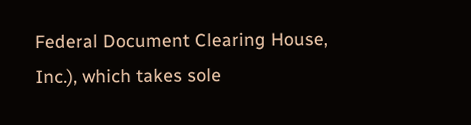Federal Document Clearing House, Inc.), which takes sole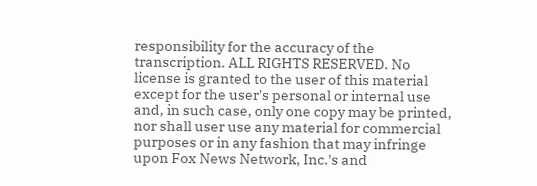responsibility for the accuracy of the transcription. ALL RIGHTS RESERVED. No license is granted to the user of this material except for the user's personal or internal use and, in such case, only one copy may be printed, nor shall user use any material for commercial purposes or in any fashion that may infringe upon Fox News Network, Inc.'s and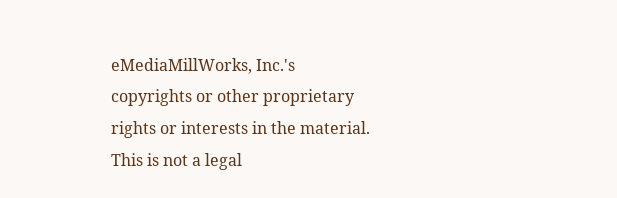eMediaMillWorks, Inc.'s copyrights or other proprietary rights or interests in the material. This is not a legal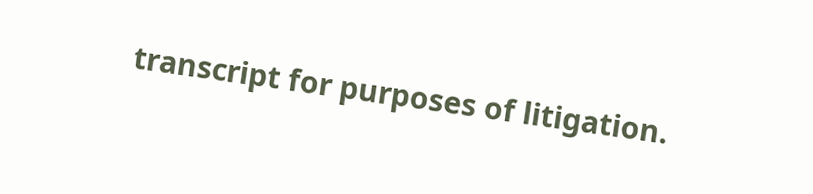transcript for purposes of litigation.